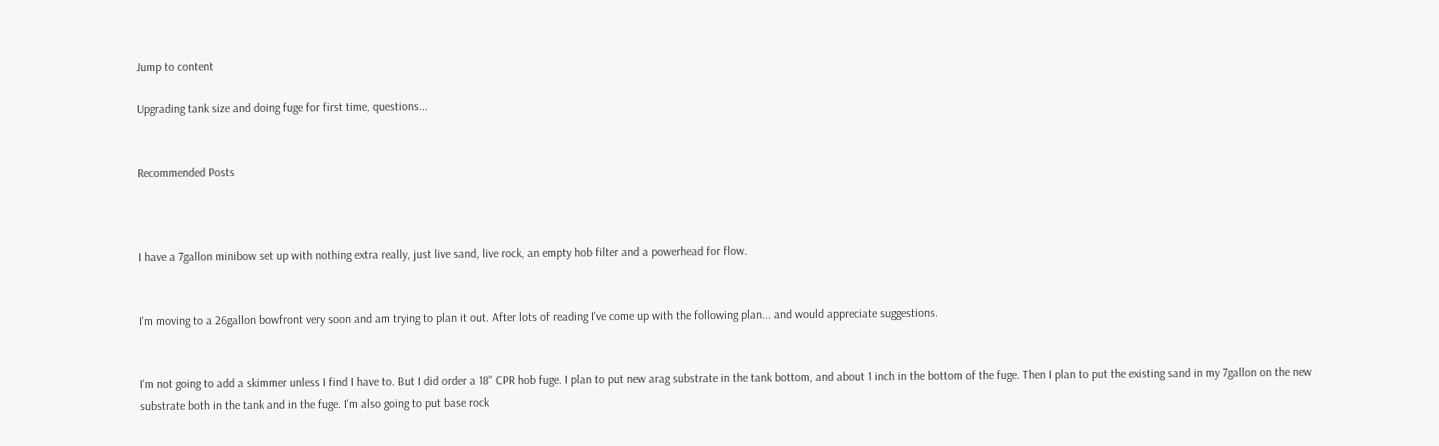Jump to content

Upgrading tank size and doing fuge for first time, questions...


Recommended Posts



I have a 7gallon minibow set up with nothing extra really, just live sand, live rock, an empty hob filter and a powerhead for flow.


I'm moving to a 26gallon bowfront very soon and am trying to plan it out. After lots of reading I've come up with the following plan... and would appreciate suggestions.


I'm not going to add a skimmer unless I find I have to. But I did order a 18" CPR hob fuge. I plan to put new arag substrate in the tank bottom, and about 1 inch in the bottom of the fuge. Then I plan to put the existing sand in my 7gallon on the new substrate both in the tank and in the fuge. I'm also going to put base rock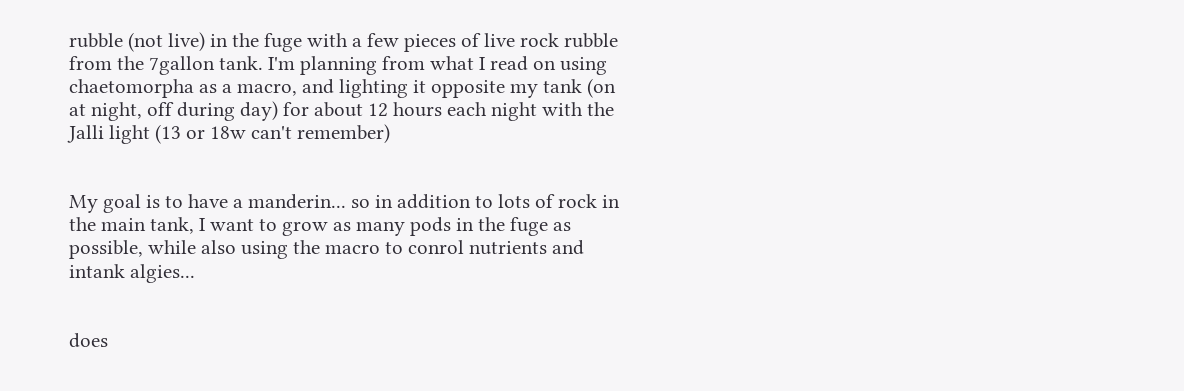rubble (not live) in the fuge with a few pieces of live rock rubble from the 7gallon tank. I'm planning from what I read on using chaetomorpha as a macro, and lighting it opposite my tank (on at night, off during day) for about 12 hours each night with the Jalli light (13 or 18w can't remember)


My goal is to have a manderin... so in addition to lots of rock in the main tank, I want to grow as many pods in the fuge as possible, while also using the macro to conrol nutrients and intank algies...


does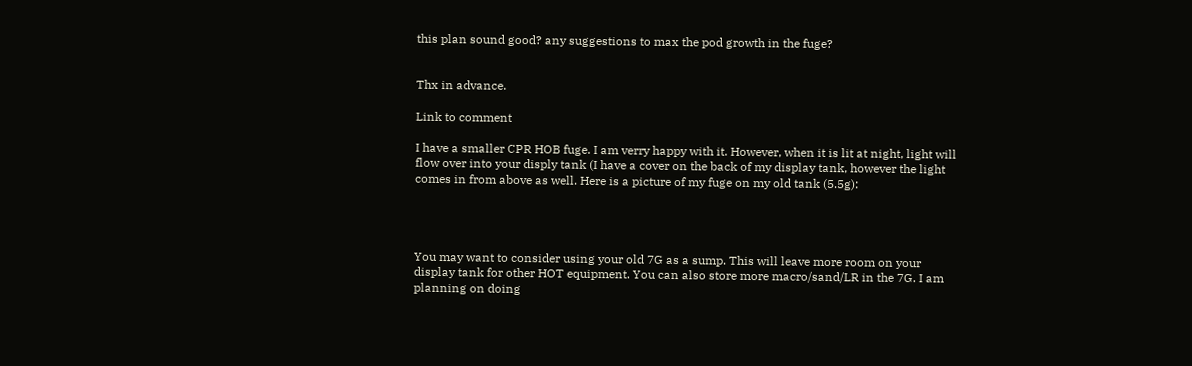this plan sound good? any suggestions to max the pod growth in the fuge?


Thx in advance.

Link to comment

I have a smaller CPR HOB fuge. I am verry happy with it. However, when it is lit at night, light will flow over into your disply tank (I have a cover on the back of my display tank, however the light comes in from above as well. Here is a picture of my fuge on my old tank (5.5g):




You may want to consider using your old 7G as a sump. This will leave more room on your display tank for other HOT equipment. You can also store more macro/sand/LR in the 7G. I am planning on doing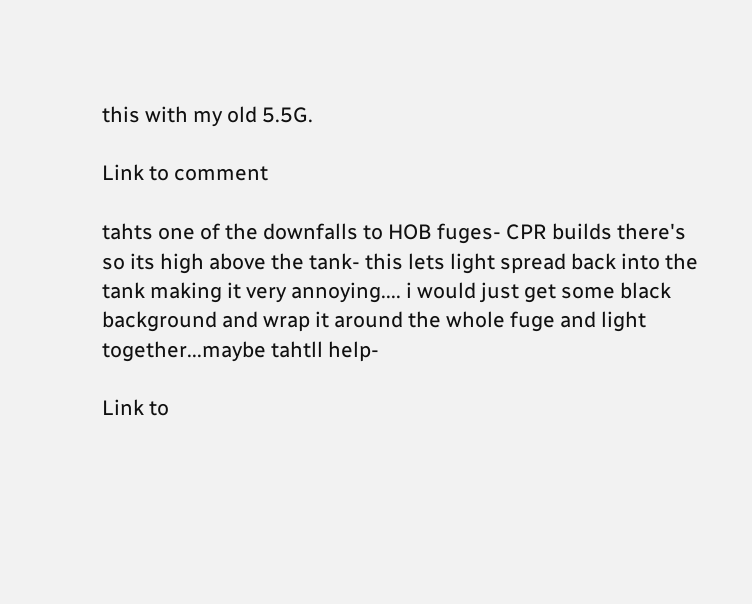this with my old 5.5G.

Link to comment

tahts one of the downfalls to HOB fuges- CPR builds there's so its high above the tank- this lets light spread back into the tank making it very annoying.... i would just get some black background and wrap it around the whole fuge and light together...maybe tahtll help-

Link to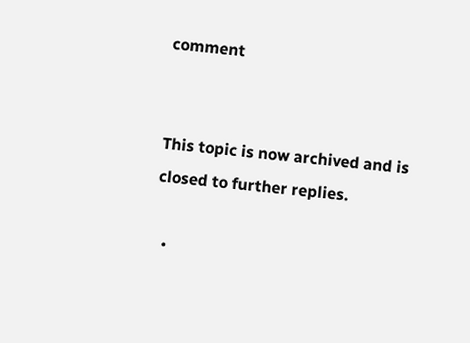comment


This topic is now archived and is closed to further replies.

  •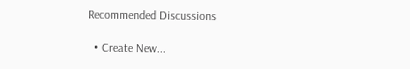Recommended Discussions

  • Create New...